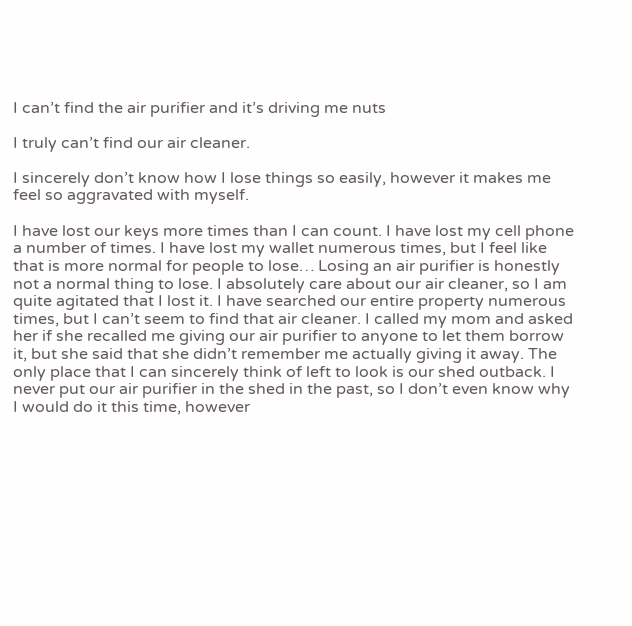I can’t find the air purifier and it’s driving me nuts

I truly can’t find our air cleaner.

I sincerely don’t know how I lose things so easily, however it makes me feel so aggravated with myself.

I have lost our keys more times than I can count. I have lost my cell phone a number of times. I have lost my wallet numerous times, but I feel like that is more normal for people to lose… Losing an air purifier is honestly not a normal thing to lose. I absolutely care about our air cleaner, so I am quite agitated that I lost it. I have searched our entire property numerous times, but I can’t seem to find that air cleaner. I called my mom and asked her if she recalled me giving our air purifier to anyone to let them borrow it, but she said that she didn’t remember me actually giving it away. The only place that I can sincerely think of left to look is our shed outback. I never put our air purifier in the shed in the past, so I don’t even know why I would do it this time, however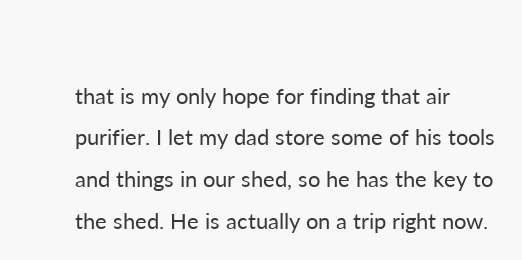that is my only hope for finding that air purifier. I let my dad store some of his tools and things in our shed, so he has the key to the shed. He is actually on a trip right now.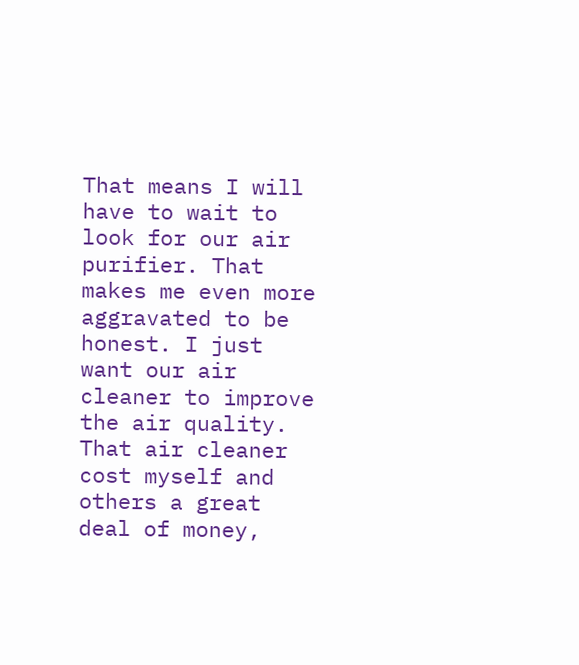That means I will have to wait to look for our air purifier. That makes me even more aggravated to be honest. I just want our air cleaner to improve the air quality. That air cleaner cost myself and others a great deal of money,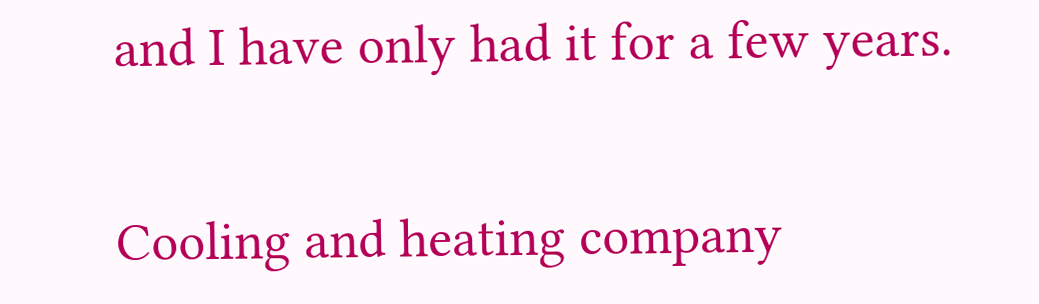and I have only had it for a few years.


Cooling and heating company